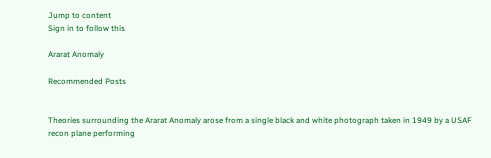Jump to content
Sign in to follow this

Ararat Anomaly

Recommended Posts


Theories surrounding the Ararat Anomaly arose from a single black and white photograph taken in 1949 by a USAF recon plane performing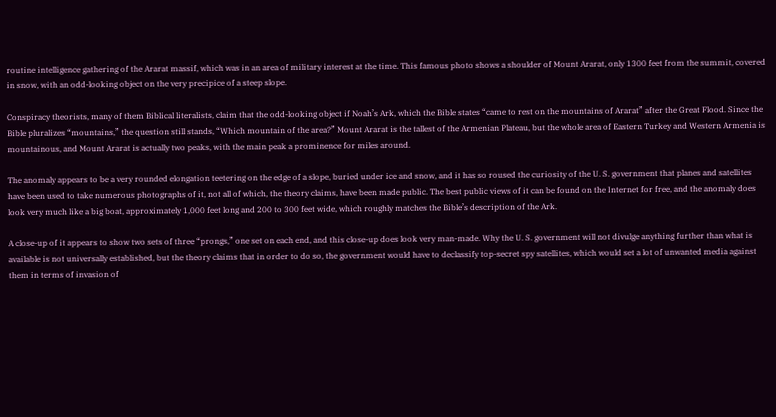routine intelligence gathering of the Ararat massif, which was in an area of military interest at the time. This famous photo shows a shoulder of Mount Ararat, only 1300 feet from the summit, covered in snow, with an odd-looking object on the very precipice of a steep slope.

Conspiracy theorists, many of them Biblical literalists, claim that the odd-looking object if Noah’s Ark, which the Bible states “came to rest on the mountains of Ararat” after the Great Flood. Since the Bible pluralizes “mountains,” the question still stands, “Which mountain of the area?” Mount Ararat is the tallest of the Armenian Plateau, but the whole area of Eastern Turkey and Western Armenia is mountainous, and Mount Ararat is actually two peaks, with the main peak a prominence for miles around.

The anomaly appears to be a very rounded elongation teetering on the edge of a slope, buried under ice and snow, and it has so roused the curiosity of the U. S. government that planes and satellites have been used to take numerous photographs of it, not all of which, the theory claims, have been made public. The best public views of it can be found on the Internet for free, and the anomaly does look very much like a big boat, approximately 1,000 feet long and 200 to 300 feet wide, which roughly matches the Bible’s description of the Ark.

A close-up of it appears to show two sets of three “prongs,” one set on each end, and this close-up does look very man-made. Why the U. S. government will not divulge anything further than what is available is not universally established, but the theory claims that in order to do so, the government would have to declassify top-secret spy satellites, which would set a lot of unwanted media against them in terms of invasion of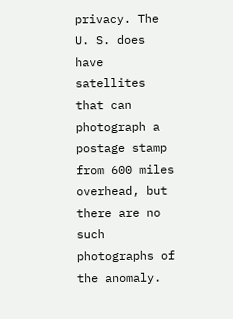privacy. The U. S. does have satellites that can photograph a postage stamp from 600 miles overhead, but there are no such photographs of the anomaly.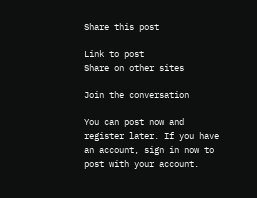Share this post

Link to post
Share on other sites

Join the conversation

You can post now and register later. If you have an account, sign in now to post with your account.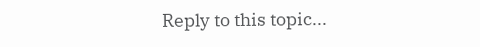Reply to this topic...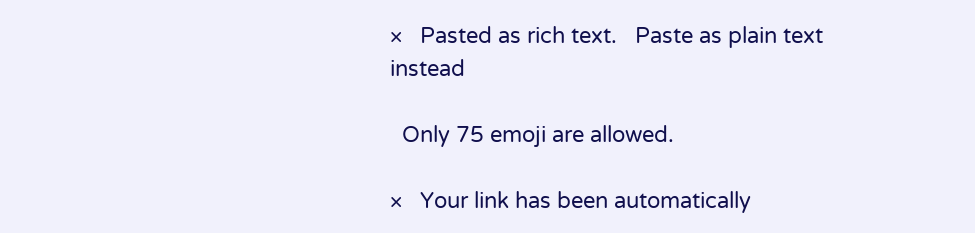×   Pasted as rich text.   Paste as plain text instead

  Only 75 emoji are allowed.

×   Your link has been automatically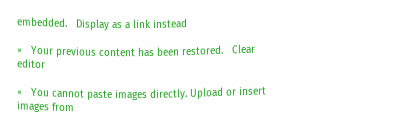embedded.   Display as a link instead

×   Your previous content has been restored.   Clear editor

×   You cannot paste images directly. Upload or insert images from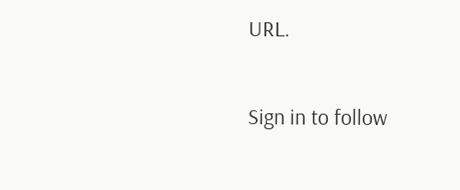URL.

Sign in to follow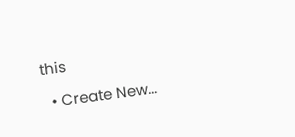this

  • Create New...